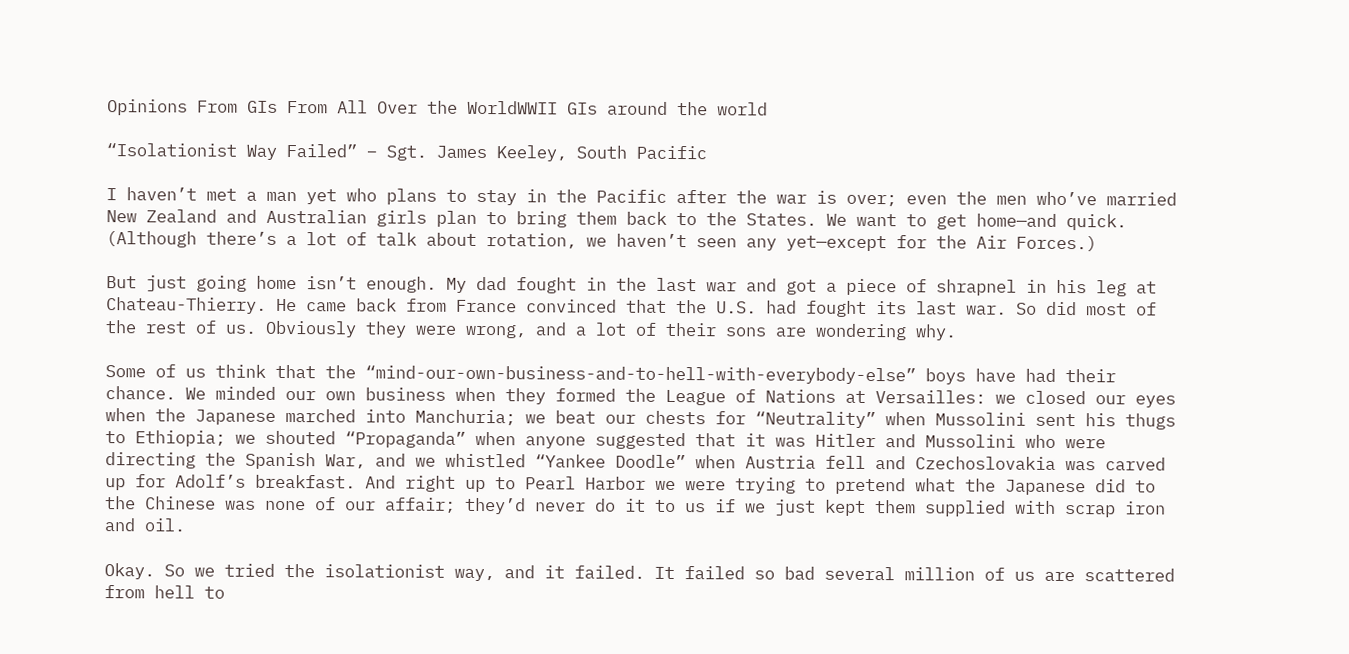Opinions From GIs From All Over the WorldWWII GIs around the world

“Isolationist Way Failed” – Sgt. James Keeley, South Pacific

I haven’t met a man yet who plans to stay in the Pacific after the war is over; even the men who’ve married New Zealand and Australian girls plan to bring them back to the States. We want to get home—and quick. (Although there’s a lot of talk about rotation, we haven’t seen any yet—except for the Air Forces.)

But just going home isn’t enough. My dad fought in the last war and got a piece of shrapnel in his leg at Chateau-Thierry. He came back from France convinced that the U.S. had fought its last war. So did most of the rest of us. Obviously they were wrong, and a lot of their sons are wondering why.

Some of us think that the “mind-our-own-business-and-to-hell-with-everybody-else” boys have had their chance. We minded our own business when they formed the League of Nations at Versailles: we closed our eyes when the Japanese marched into Manchuria; we beat our chests for “Neutrality” when Mussolini sent his thugs to Ethiopia; we shouted “Propaganda” when anyone suggested that it was Hitler and Mussolini who were directing the Spanish War, and we whistled “Yankee Doodle” when Austria fell and Czechoslovakia was carved up for Adolf’s breakfast. And right up to Pearl Harbor we were trying to pretend what the Japanese did to the Chinese was none of our affair; they’d never do it to us if we just kept them supplied with scrap iron and oil.

Okay. So we tried the isolationist way, and it failed. It failed so bad several million of us are scattered from hell to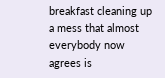breakfast cleaning up a mess that almost everybody now agrees is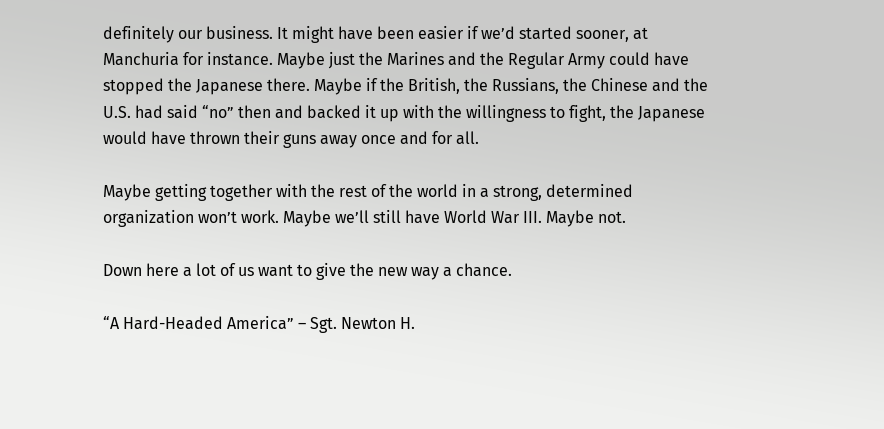definitely our business. It might have been easier if we’d started sooner, at Manchuria for instance. Maybe just the Marines and the Regular Army could have stopped the Japanese there. Maybe if the British, the Russians, the Chinese and the U.S. had said “no” then and backed it up with the willingness to fight, the Japanese would have thrown their guns away once and for all.

Maybe getting together with the rest of the world in a strong, determined organization won’t work. Maybe we’ll still have World War III. Maybe not.

Down here a lot of us want to give the new way a chance.

“A Hard-Headed America” – Sgt. Newton H.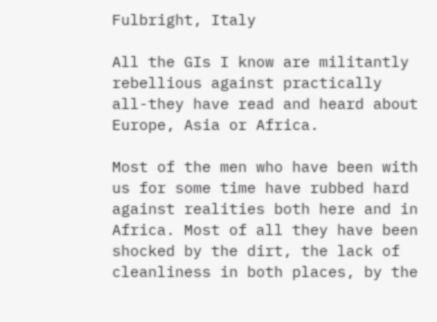Fulbright, Italy

All the GIs I know are militantly rebellious against practically all-they have read and heard about Europe, Asia or Africa.

Most of the men who have been with us for some time have rubbed hard against realities both here and in Africa. Most of all they have been shocked by the dirt, the lack of cleanliness in both places, by the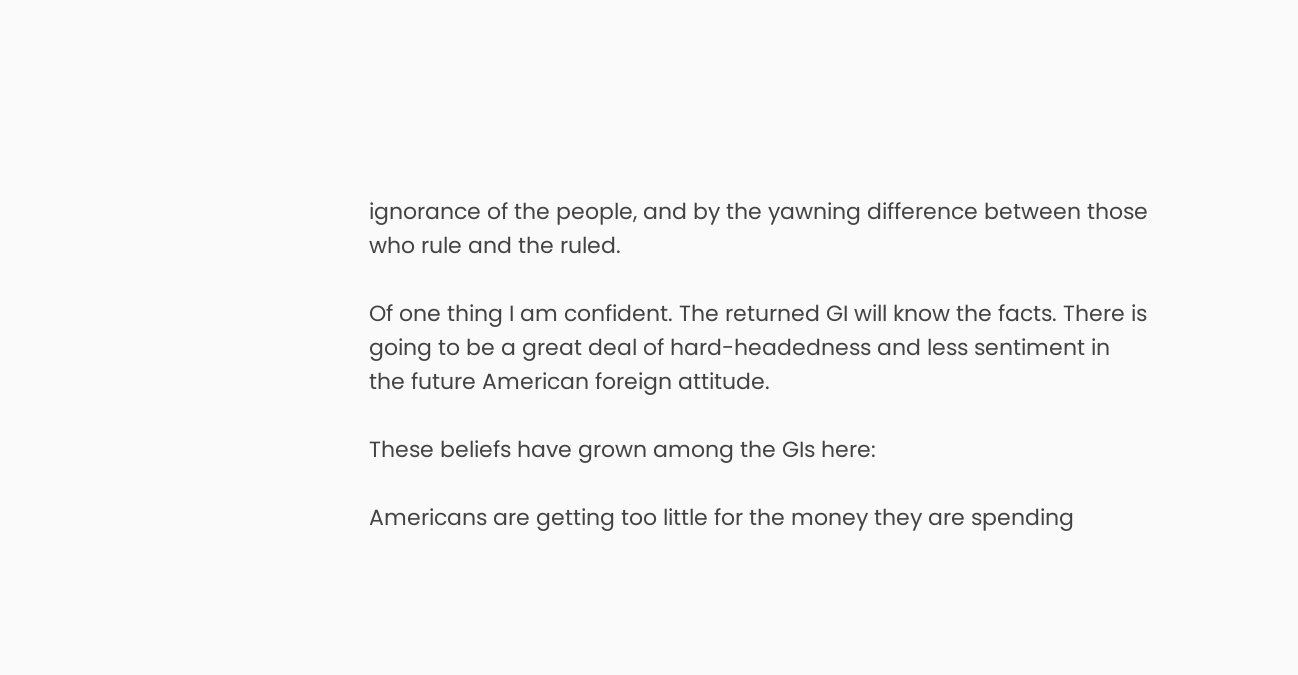ignorance of the people, and by the yawning difference between those who rule and the ruled.

Of one thing I am confident. The returned GI will know the facts. There is going to be a great deal of hard-headedness and less sentiment in the future American foreign attitude.

These beliefs have grown among the GIs here:

Americans are getting too little for the money they are spending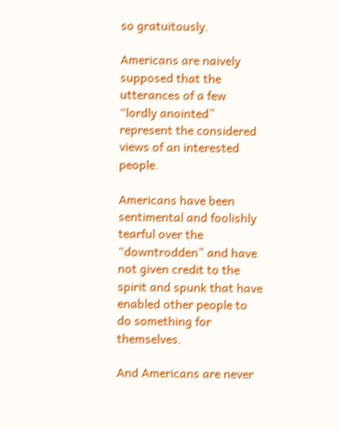so gratuitously.

Americans are naively supposed that the utterances of a few “lordly anointed” represent the considered views of an interested people.

Americans have been sentimental and foolishly tearful over the “downtrodden” and have not given credit to the spirit and spunk that have enabled other people to do something for themselves.

And Americans are never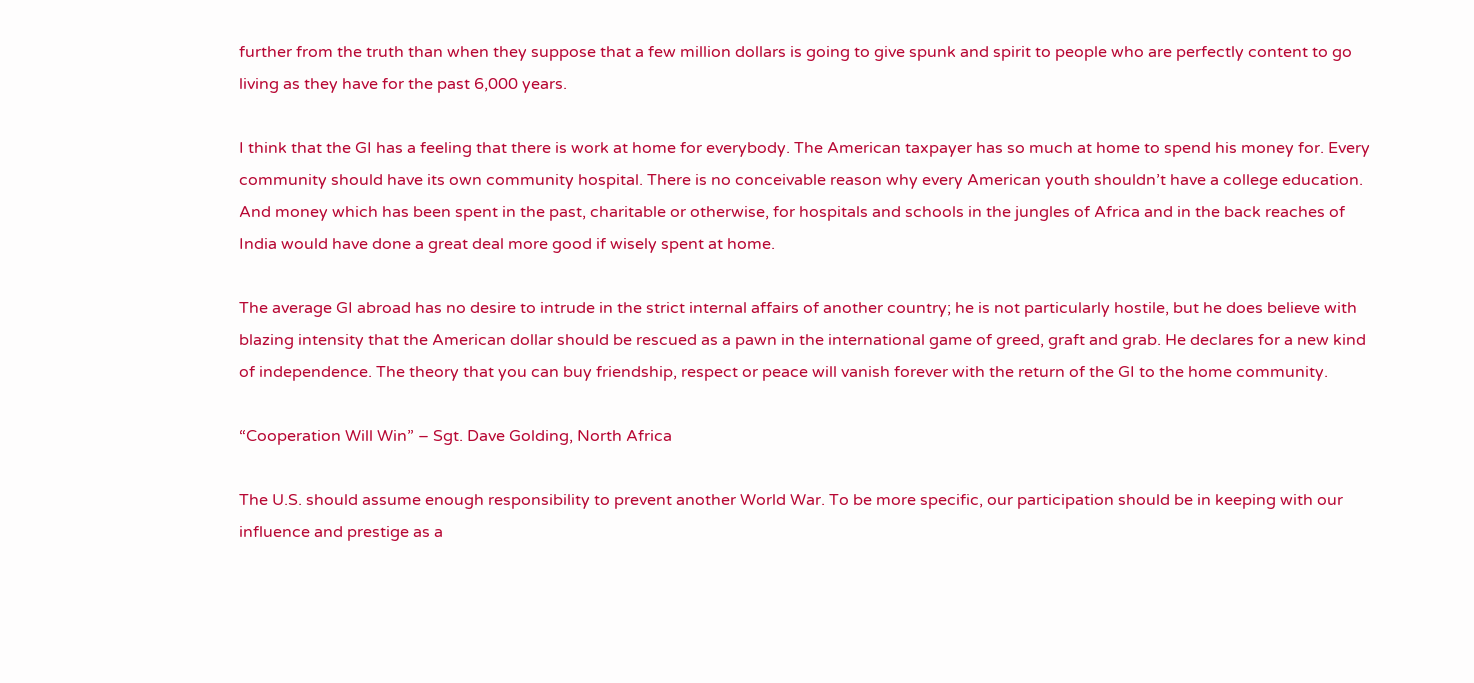further from the truth than when they suppose that a few million dollars is going to give spunk and spirit to people who are perfectly content to go living as they have for the past 6,000 years.

I think that the GI has a feeling that there is work at home for everybody. The American taxpayer has so much at home to spend his money for. Every community should have its own community hospital. There is no conceivable reason why every American youth shouldn’t have a college education. And money which has been spent in the past, charitable or otherwise, for hospitals and schools in the jungles of Africa and in the back reaches of India would have done a great deal more good if wisely spent at home.

The average GI abroad has no desire to intrude in the strict internal affairs of another country; he is not particularly hostile, but he does believe with blazing intensity that the American dollar should be rescued as a pawn in the international game of greed, graft and grab. He declares for a new kind of independence. The theory that you can buy friendship, respect or peace will vanish forever with the return of the GI to the home community.

“Cooperation Will Win” – Sgt. Dave Golding, North Africa

The U.S. should assume enough responsibility to prevent another World War. To be more specific, our participation should be in keeping with our influence and prestige as a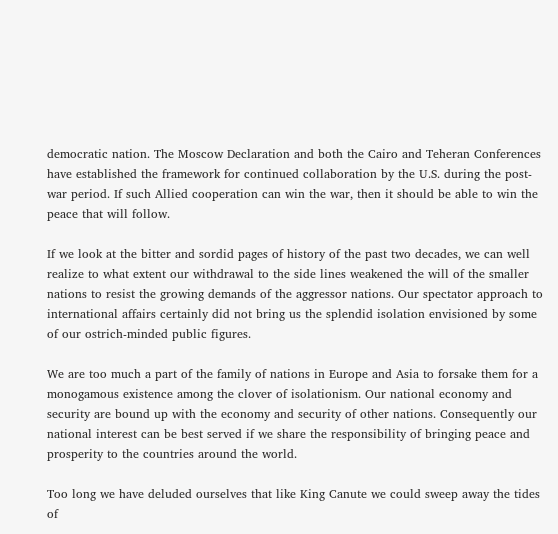democratic nation. The Moscow Declaration and both the Cairo and Teheran Conferences have established the framework for continued collaboration by the U.S. during the post-war period. If such Allied cooperation can win the war, then it should be able to win the peace that will follow.

If we look at the bitter and sordid pages of history of the past two decades, we can well realize to what extent our withdrawal to the side lines weakened the will of the smaller nations to resist the growing demands of the aggressor nations. Our spectator approach to international affairs certainly did not bring us the splendid isolation envisioned by some of our ostrich-minded public figures.

We are too much a part of the family of nations in Europe and Asia to forsake them for a monogamous existence among the clover of isolationism. Our national economy and security are bound up with the economy and security of other nations. Consequently our national interest can be best served if we share the responsibility of bringing peace and prosperity to the countries around the world.

Too long we have deluded ourselves that like King Canute we could sweep away the tides of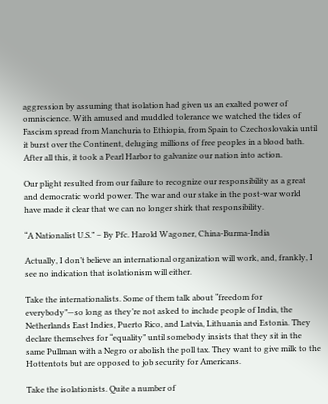aggression by assuming that isolation had given us an exalted power of omniscience. With amused and muddled tolerance we watched the tides of Fascism spread from Manchuria to Ethiopia, from Spain to Czechoslovakia until it burst over the Continent, deluging millions of free peoples in a blood bath. After all this, it took a Pearl Harbor to galvanize our nation into action.

Our plight resulted from our failure to recognize our responsibility as a great and democratic world power. The war and our stake in the post-war world have made it clear that we can no longer shirk that responsibility.

“A Nationalist U.S.” – By Pfc. Harold Wagoner, China-Burma-India

Actually, I don’t believe an international organization will work, and, frankly, I see no indication that isolationism will either.

Take the internationalists. Some of them talk about “freedom for everybody”—so long as they’re not asked to include people of India, the Netherlands East Indies, Puerto Rico, and Latvia, Lithuania and Estonia. They declare themselves for “equality” until somebody insists that they sit in the same Pullman with a Negro or abolish the poll tax. They want to give milk to the Hottentots but are opposed to job security for Americans.

Take the isolationists. Quite a number of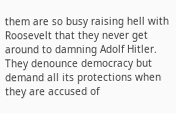them are so busy raising hell with Roosevelt that they never get around to damning Adolf Hitler. They denounce democracy but demand all its protections when they are accused of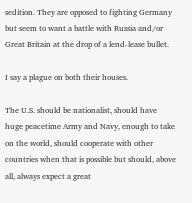sedition. They are opposed to fighting Germany but seem to want a battle with Russia and/or Great Britain at the drop of a lend-lease bullet.

I say a plague on both their houses.

The U.S. should be nationalist, should have  huge peacetime Army and Navy, enough to take on the world, should cooperate with other countries when that is possible but should, above all, always expect a great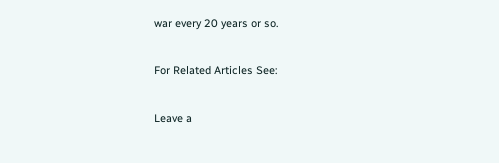war every 20 years or so.

For Related Articles See:

Leave a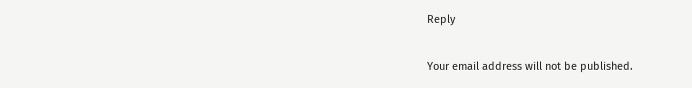Reply

Your email address will not be published.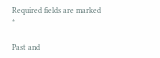Required fields are marked *

Past and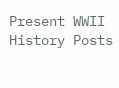Present WWII History Posts